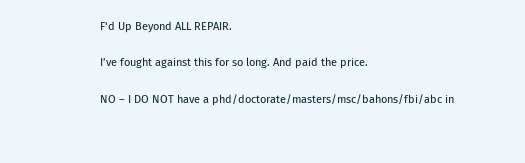F‘d Up Beyond ALL REPAIR.

I’ve fought against this for so long. And paid the price.

NO – I DO NOT have a phd/doctorate/masters/msc/bahons/fbi/abc in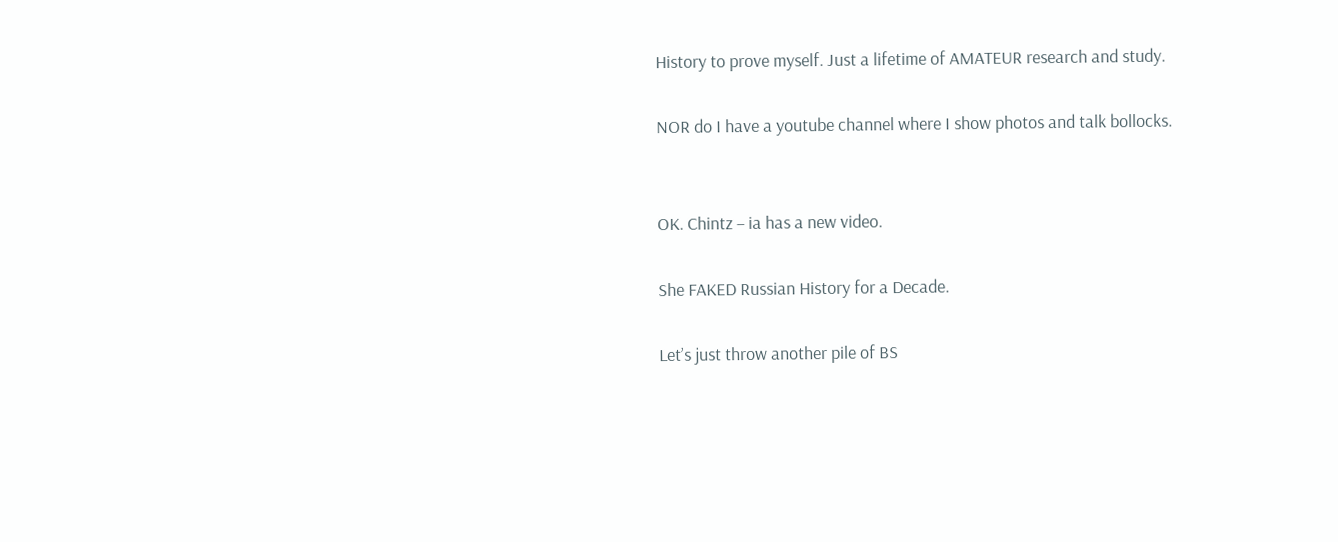History to prove myself. Just a lifetime of AMATEUR research and study.

NOR do I have a youtube channel where I show photos and talk bollocks.


OK. Chintz – ia has a new video.

She FAKED Russian History for a Decade.

Let’s just throw another pile of BS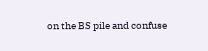on the BS pile and confuse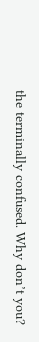the terminally confused. Why don’t you?